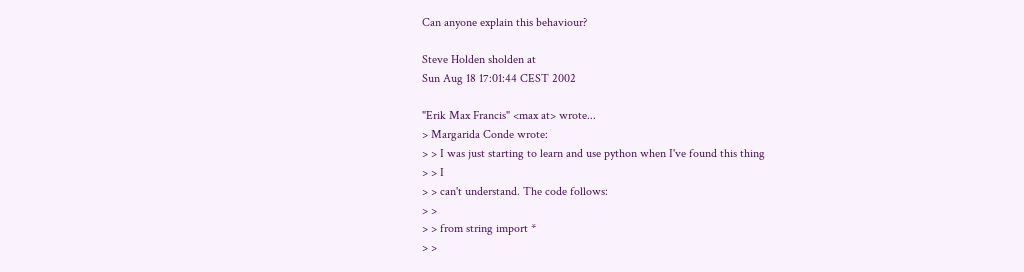Can anyone explain this behaviour?

Steve Holden sholden at
Sun Aug 18 17:01:44 CEST 2002

"Erik Max Francis" <max at> wrote...
> Margarida Conde wrote:
> > I was just starting to learn and use python when I've found this thing
> > I
> > can't understand. The code follows:
> >
> > from string import *
> >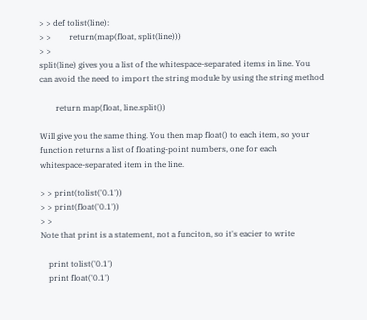> > def tolist(line):
> >         return(map(float, split(line)))
> >
split(line) gives you a list of the whitespace-separated items in line. You
can avoid the need to import the string module by using the string method

        return map(float, line.split())

Will give you the same thing. You then map float() to each item, so your
function returns a list of floating-point numbers, one for each
whitespace-separated item in the line.

> > print(tolist('0.1'))
> > print(float('0.1'))
> >
Note that print is a statement, not a funciton, so it's eacier to write

    print tolist('0.1')
    print float('0.1')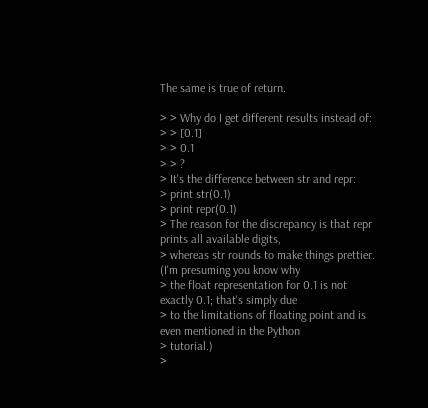The same is true of return.

> > Why do I get different results instead of:
> > [0.1]
> > 0.1
> > ?
> It's the difference between str and repr:
> print str(0.1)
> print repr(0.1)
> The reason for the discrepancy is that repr prints all available digits,
> whereas str rounds to make things prettier.  (I'm presuming you know why
> the float representation for 0.1 is not exactly 0.1; that's simply due
> to the limitations of floating point and is even mentioned in the Python
> tutorial.)
>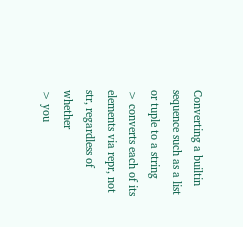Converting a builtin sequence such as a list or tuple to a string
> converts each of its elements via repr, not str, regardless of whether
> you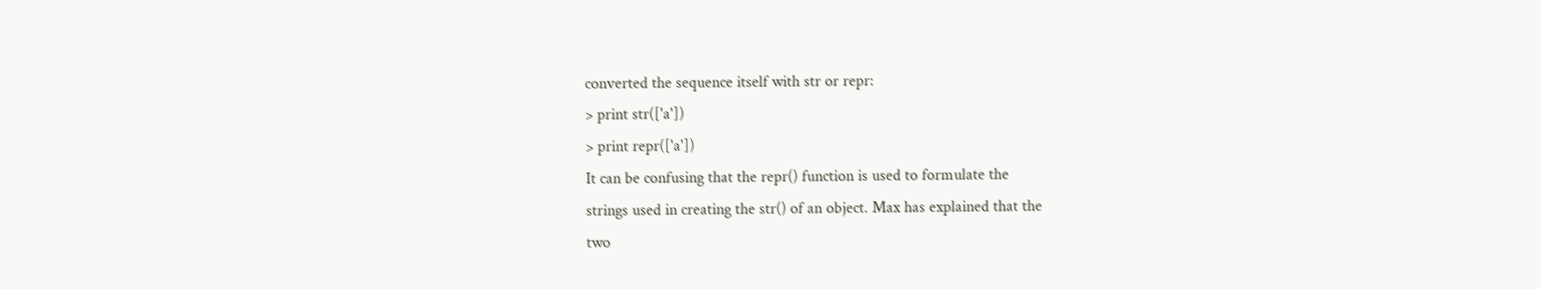converted the sequence itself with str or repr:
> print str(['a'])
> print repr(['a'])
It can be confusing that the repr() function is used to formulate the
strings used in creating the str() of an object. Max has explained that the
two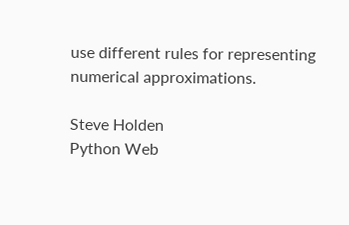use different rules for representing numerical approximations.

Steve Holden
Python Web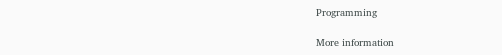Programming

More information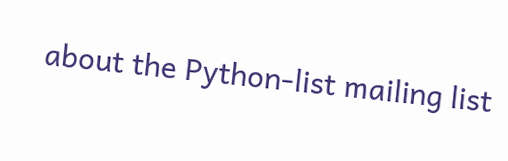about the Python-list mailing list